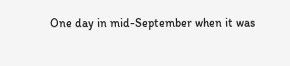One day in mid-September when it was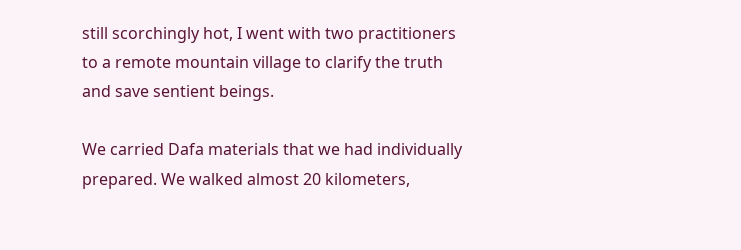still scorchingly hot, I went with two practitioners to a remote mountain village to clarify the truth and save sentient beings.

We carried Dafa materials that we had individually prepared. We walked almost 20 kilometers,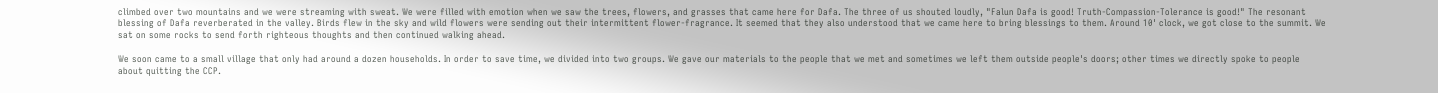climbed over two mountains and we were streaming with sweat. We were filled with emotion when we saw the trees, flowers, and grasses that came here for Dafa. The three of us shouted loudly, "Falun Dafa is good! Truth-Compassion-Tolerance is good!" The resonant blessing of Dafa reverberated in the valley. Birds flew in the sky and wild flowers were sending out their intermittent flower-fragrance. It seemed that they also understood that we came here to bring blessings to them. Around 10' clock, we got close to the summit. We sat on some rocks to send forth righteous thoughts and then continued walking ahead.

We soon came to a small village that only had around a dozen households. In order to save time, we divided into two groups. We gave our materials to the people that we met and sometimes we left them outside people's doors; other times we directly spoke to people about quitting the CCP.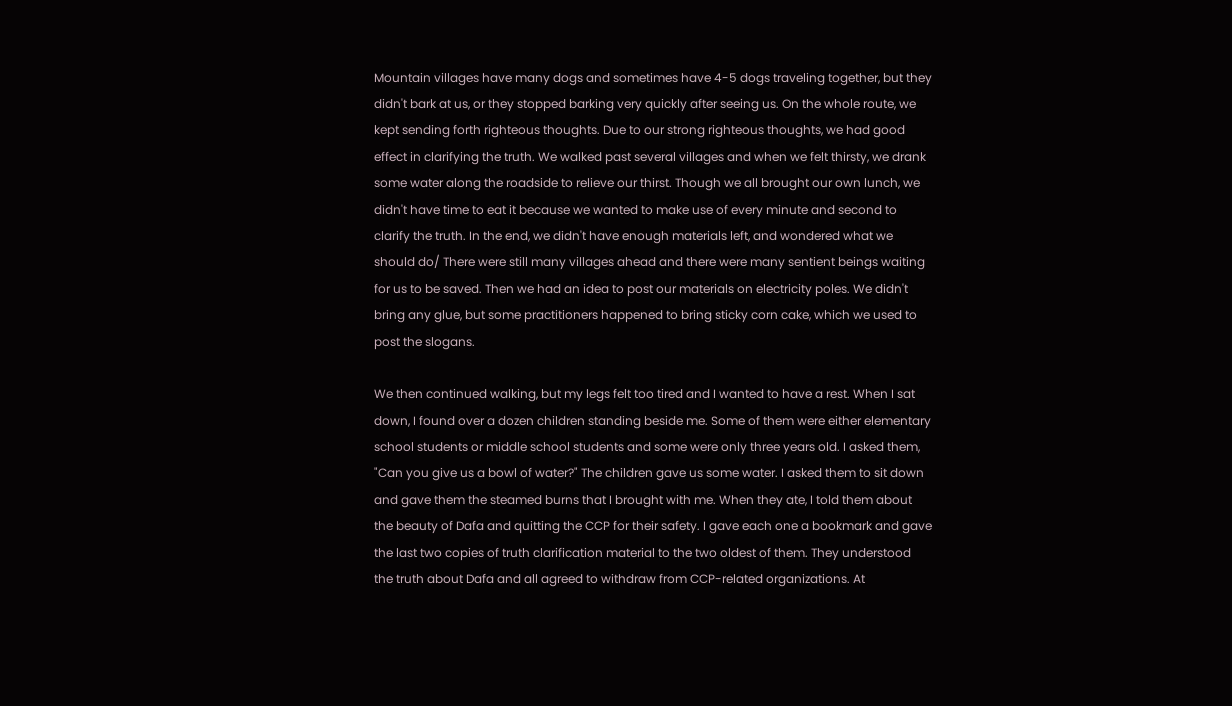Mountain villages have many dogs and sometimes have 4-5 dogs traveling together, but they didn't bark at us, or they stopped barking very quickly after seeing us. On the whole route, we kept sending forth righteous thoughts. Due to our strong righteous thoughts, we had good effect in clarifying the truth. We walked past several villages and when we felt thirsty, we drank some water along the roadside to relieve our thirst. Though we all brought our own lunch, we didn't have time to eat it because we wanted to make use of every minute and second to clarify the truth. In the end, we didn't have enough materials left, and wondered what we should do/ There were still many villages ahead and there were many sentient beings waiting for us to be saved. Then we had an idea to post our materials on electricity poles. We didn't bring any glue, but some practitioners happened to bring sticky corn cake, which we used to post the slogans.

We then continued walking, but my legs felt too tired and I wanted to have a rest. When I sat down, I found over a dozen children standing beside me. Some of them were either elementary school students or middle school students and some were only three years old. I asked them, "Can you give us a bowl of water?" The children gave us some water. I asked them to sit down and gave them the steamed burns that I brought with me. When they ate, I told them about the beauty of Dafa and quitting the CCP for their safety. I gave each one a bookmark and gave the last two copies of truth clarification material to the two oldest of them. They understood the truth about Dafa and all agreed to withdraw from CCP-related organizations. At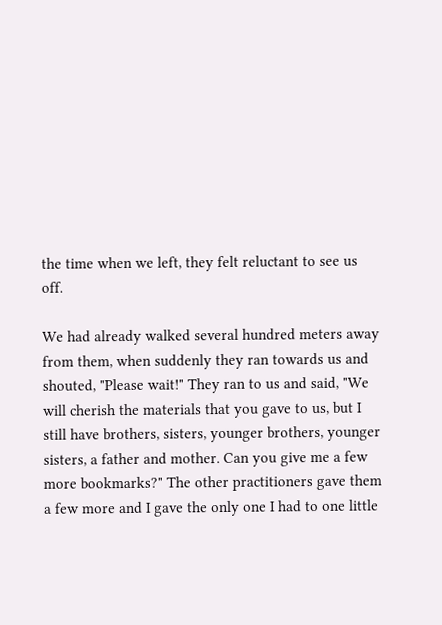the time when we left, they felt reluctant to see us off.

We had already walked several hundred meters away from them, when suddenly they ran towards us and shouted, "Please wait!" They ran to us and said, "We will cherish the materials that you gave to us, but I still have brothers, sisters, younger brothers, younger sisters, a father and mother. Can you give me a few more bookmarks?" The other practitioners gave them a few more and I gave the only one I had to one little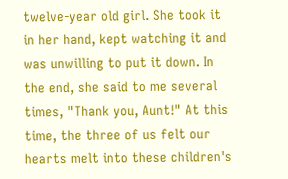twelve-year old girl. She took it in her hand, kept watching it and was unwilling to put it down. In the end, she said to me several times, "Thank you, Aunt!" At this time, the three of us felt our hearts melt into these children's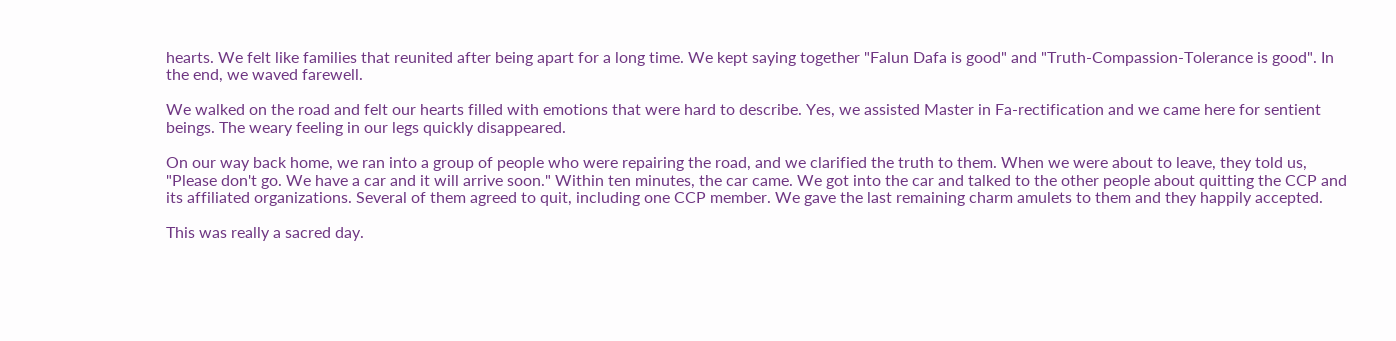hearts. We felt like families that reunited after being apart for a long time. We kept saying together "Falun Dafa is good" and "Truth-Compassion-Tolerance is good". In the end, we waved farewell.

We walked on the road and felt our hearts filled with emotions that were hard to describe. Yes, we assisted Master in Fa-rectification and we came here for sentient beings. The weary feeling in our legs quickly disappeared.

On our way back home, we ran into a group of people who were repairing the road, and we clarified the truth to them. When we were about to leave, they told us, "Please don't go. We have a car and it will arrive soon." Within ten minutes, the car came. We got into the car and talked to the other people about quitting the CCP and its affiliated organizations. Several of them agreed to quit, including one CCP member. We gave the last remaining charm amulets to them and they happily accepted.

This was really a sacred day.